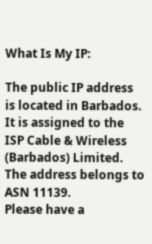What Is My IP:

The public IP address is located in Barbados. It is assigned to the ISP Cable & Wireless (Barbados) Limited. The address belongs to ASN 11139.
Please have a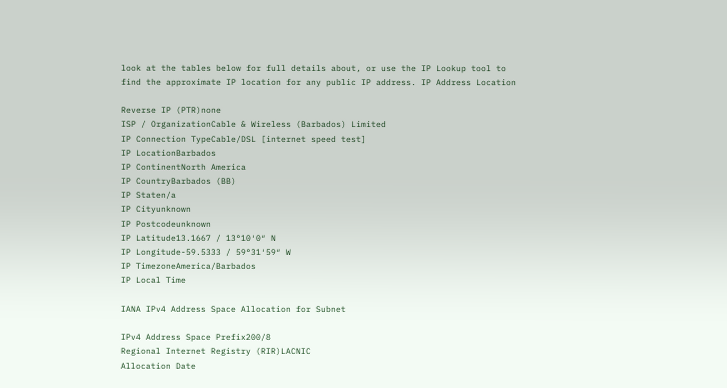look at the tables below for full details about, or use the IP Lookup tool to find the approximate IP location for any public IP address. IP Address Location

Reverse IP (PTR)none
ISP / OrganizationCable & Wireless (Barbados) Limited
IP Connection TypeCable/DSL [internet speed test]
IP LocationBarbados
IP ContinentNorth America
IP CountryBarbados (BB)
IP Staten/a
IP Cityunknown
IP Postcodeunknown
IP Latitude13.1667 / 13°10′0″ N
IP Longitude-59.5333 / 59°31′59″ W
IP TimezoneAmerica/Barbados
IP Local Time

IANA IPv4 Address Space Allocation for Subnet

IPv4 Address Space Prefix200/8
Regional Internet Registry (RIR)LACNIC
Allocation Date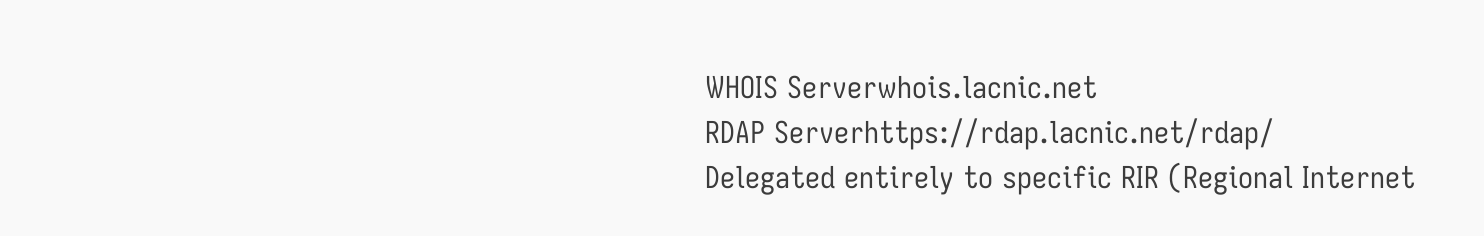WHOIS Serverwhois.lacnic.net
RDAP Serverhttps://rdap.lacnic.net/rdap/
Delegated entirely to specific RIR (Regional Internet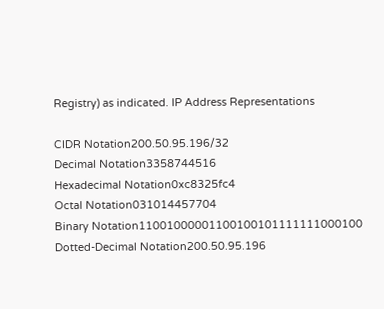Registry) as indicated. IP Address Representations

CIDR Notation200.50.95.196/32
Decimal Notation3358744516
Hexadecimal Notation0xc8325fc4
Octal Notation031014457704
Binary Notation11001000001100100101111111000100
Dotted-Decimal Notation200.50.95.196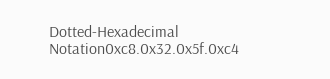Dotted-Hexadecimal Notation0xc8.0x32.0x5f.0xc4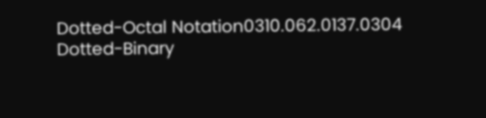Dotted-Octal Notation0310.062.0137.0304
Dotted-Binary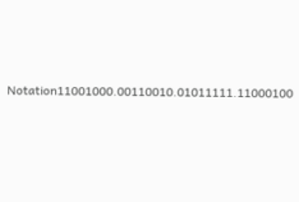Notation11001000.00110010.01011111.11000100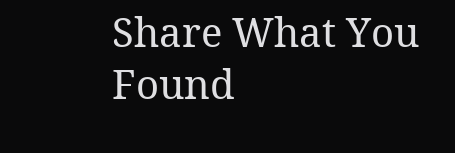Share What You Found